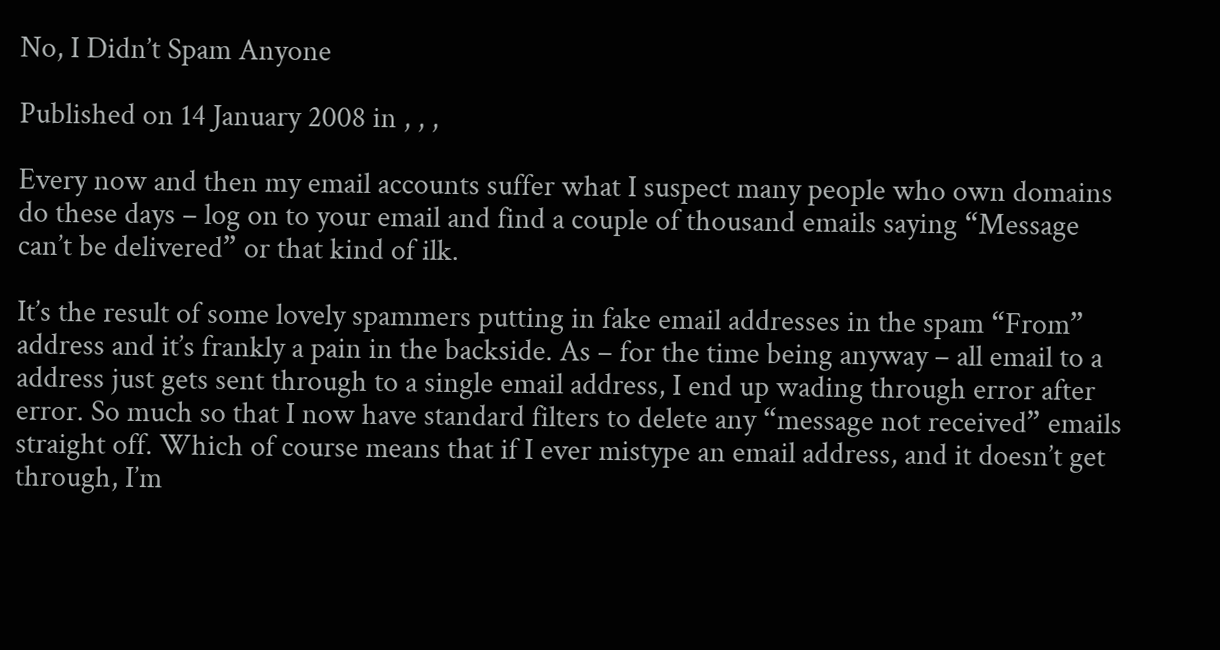No, I Didn’t Spam Anyone

Published on 14 January 2008 in , , ,

Every now and then my email accounts suffer what I suspect many people who own domains do these days – log on to your email and find a couple of thousand emails saying “Message can’t be delivered” or that kind of ilk.

It’s the result of some lovely spammers putting in fake email addresses in the spam “From” address and it’s frankly a pain in the backside. As – for the time being anyway – all email to a address just gets sent through to a single email address, I end up wading through error after error. So much so that I now have standard filters to delete any “message not received” emails straight off. Which of course means that if I ever mistype an email address, and it doesn’t get through, I’m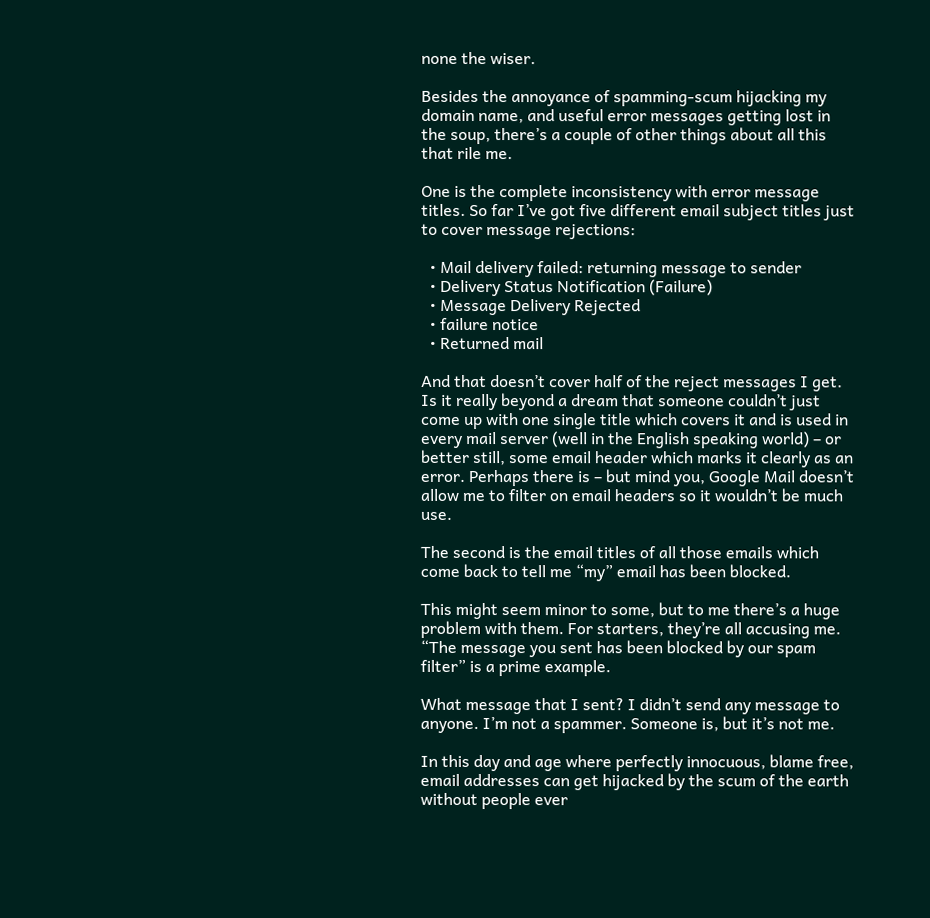none the wiser.

Besides the annoyance of spamming-scum hijacking my domain name, and useful error messages getting lost in the soup, there’s a couple of other things about all this that rile me.

One is the complete inconsistency with error message titles. So far I’ve got five different email subject titles just to cover message rejections:

  • Mail delivery failed: returning message to sender
  • Delivery Status Notification (Failure)
  • Message Delivery Rejected
  • failure notice
  • Returned mail

And that doesn’t cover half of the reject messages I get. Is it really beyond a dream that someone couldn’t just come up with one single title which covers it and is used in every mail server (well in the English speaking world) – or better still, some email header which marks it clearly as an error. Perhaps there is – but mind you, Google Mail doesn’t allow me to filter on email headers so it wouldn’t be much use.

The second is the email titles of all those emails which come back to tell me “my” email has been blocked.

This might seem minor to some, but to me there’s a huge problem with them. For starters, they’re all accusing me. “The message you sent has been blocked by our spam filter” is a prime example.

What message that I sent? I didn’t send any message to anyone. I’m not a spammer. Someone is, but it’s not me.

In this day and age where perfectly innocuous, blame free, email addresses can get hijacked by the scum of the earth without people ever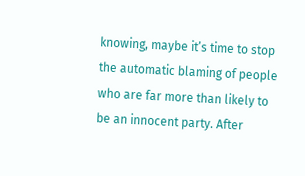knowing, maybe it’s time to stop the automatic blaming of people who are far more than likely to be an innocent party. After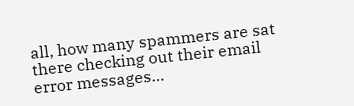all, how many spammers are sat there checking out their email error messages…